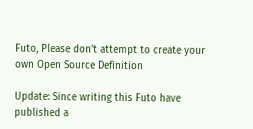Futo, Please don't attempt to create your own Open Source Definition

Update: Since writing this Futo have published a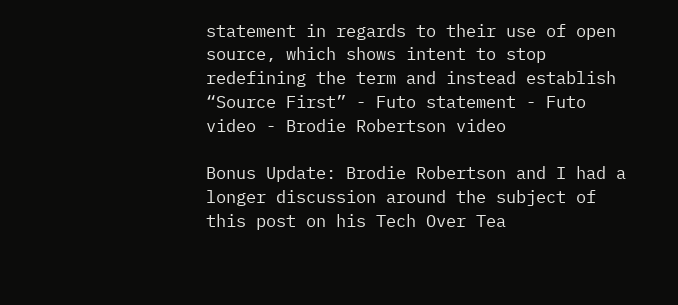statement in regards to their use of open source, which shows intent to stop redefining the term and instead establish “Source First” - Futo statement - Futo video - Brodie Robertson video

Bonus Update: Brodie Robertson and I had a longer discussion around the subject of this post on his Tech Over Tea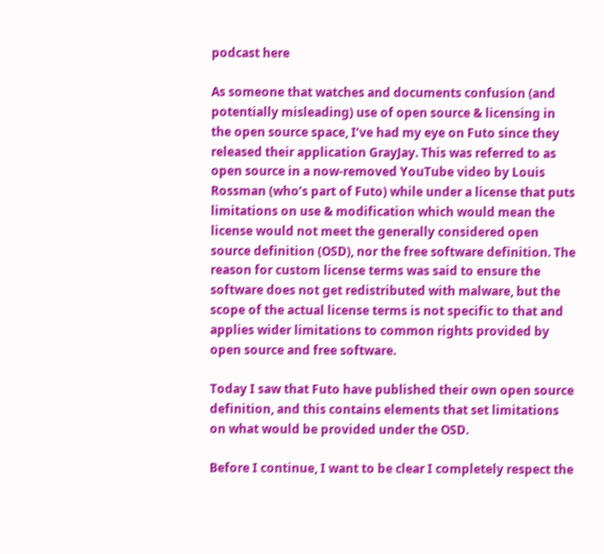podcast here

As someone that watches and documents confusion (and potentially misleading) use of open source & licensing in the open source space, I’ve had my eye on Futo since they released their application GrayJay. This was referred to as open source in a now-removed YouTube video by Louis Rossman (who’s part of Futo) while under a license that puts limitations on use & modification which would mean the license would not meet the generally considered open source definition (OSD), nor the free software definition. The reason for custom license terms was said to ensure the software does not get redistributed with malware, but the scope of the actual license terms is not specific to that and applies wider limitations to common rights provided by open source and free software.

Today I saw that Futo have published their own open source definition, and this contains elements that set limitations on what would be provided under the OSD.

Before I continue, I want to be clear I completely respect the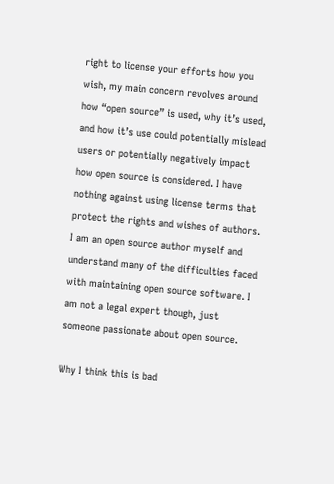right to license your efforts how you wish, my main concern revolves around how “open source” is used, why it’s used, and how it’s use could potentially mislead users or potentially negatively impact how open source is considered. I have nothing against using license terms that protect the rights and wishes of authors. I am an open source author myself and understand many of the difficulties faced with maintaining open source software. I am not a legal expert though, just someone passionate about open source.

Why I think this is bad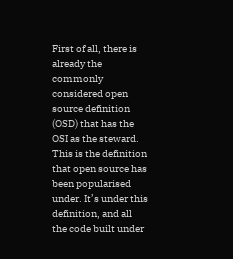First of all, there is already the commonly considered open source definition (OSD) that has the OSI as the steward. This is the definition that open source has been popularised under. It’s under this definition, and all the code built under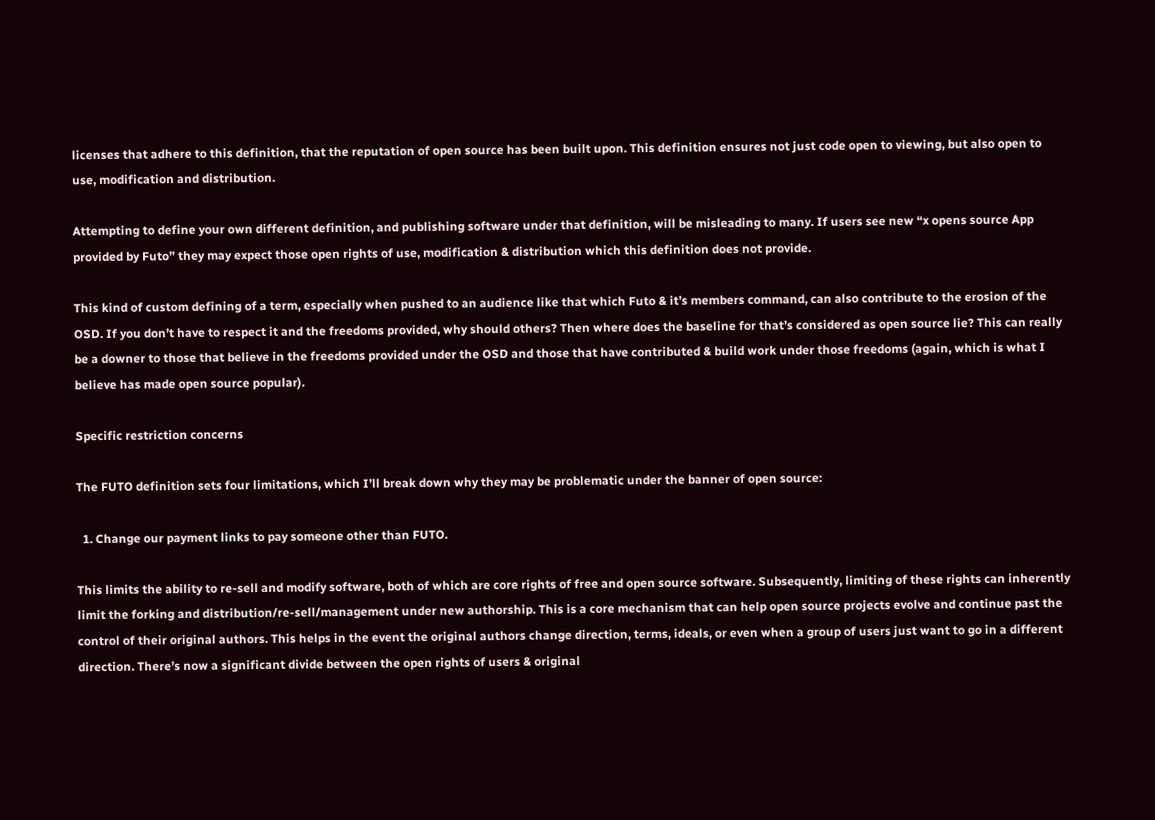licenses that adhere to this definition, that the reputation of open source has been built upon. This definition ensures not just code open to viewing, but also open to use, modification and distribution.

Attempting to define your own different definition, and publishing software under that definition, will be misleading to many. If users see new “x opens source App provided by Futo” they may expect those open rights of use, modification & distribution which this definition does not provide.

This kind of custom defining of a term, especially when pushed to an audience like that which Futo & it’s members command, can also contribute to the erosion of the OSD. If you don’t have to respect it and the freedoms provided, why should others? Then where does the baseline for that’s considered as open source lie? This can really be a downer to those that believe in the freedoms provided under the OSD and those that have contributed & build work under those freedoms (again, which is what I believe has made open source popular).

Specific restriction concerns

The FUTO definition sets four limitations, which I’ll break down why they may be problematic under the banner of open source:

  1. Change our payment links to pay someone other than FUTO.

This limits the ability to re-sell and modify software, both of which are core rights of free and open source software. Subsequently, limiting of these rights can inherently limit the forking and distribution/re-sell/management under new authorship. This is a core mechanism that can help open source projects evolve and continue past the control of their original authors. This helps in the event the original authors change direction, terms, ideals, or even when a group of users just want to go in a different direction. There’s now a significant divide between the open rights of users & original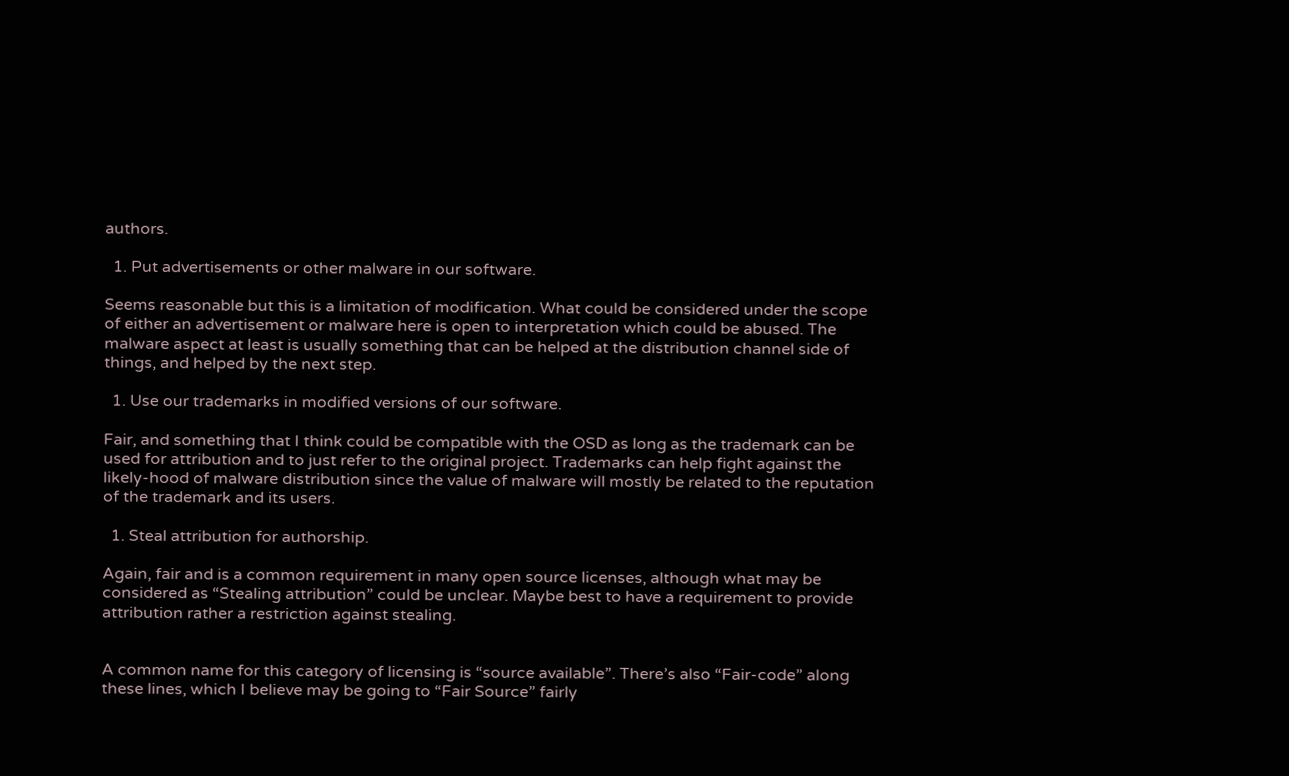authors.

  1. Put advertisements or other malware in our software.

Seems reasonable but this is a limitation of modification. What could be considered under the scope of either an advertisement or malware here is open to interpretation which could be abused. The malware aspect at least is usually something that can be helped at the distribution channel side of things, and helped by the next step.

  1. Use our trademarks in modified versions of our software.

Fair, and something that I think could be compatible with the OSD as long as the trademark can be used for attribution and to just refer to the original project. Trademarks can help fight against the likely-hood of malware distribution since the value of malware will mostly be related to the reputation of the trademark and its users.

  1. Steal attribution for authorship.

Again, fair and is a common requirement in many open source licenses, although what may be considered as “Stealing attribution” could be unclear. Maybe best to have a requirement to provide attribution rather a restriction against stealing.


A common name for this category of licensing is “source available”. There’s also “Fair-code” along these lines, which I believe may be going to “Fair Source” fairly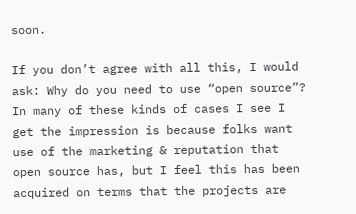soon.

If you don’t agree with all this, I would ask: Why do you need to use “open source”? In many of these kinds of cases I see I get the impression is because folks want use of the marketing & reputation that open source has, but I feel this has been acquired on terms that the projects are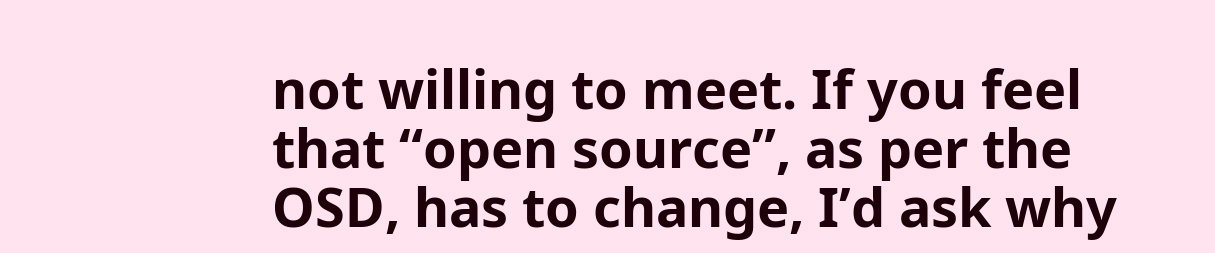not willing to meet. If you feel that “open source”, as per the OSD, has to change, I’d ask why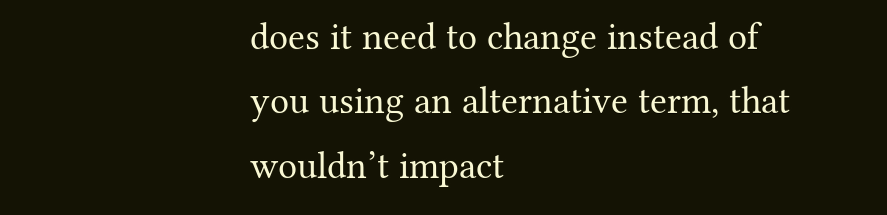does it need to change instead of you using an alternative term, that wouldn’t impact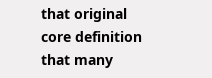that original core definition that many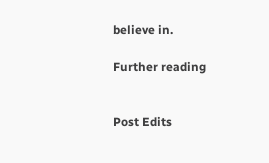believe in.

Further reading


Post Edits